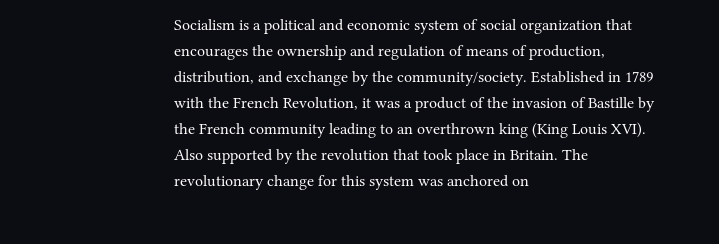Socialism is a political and economic system of social organization that encourages the ownership and regulation of means of production, distribution, and exchange by the community/society. Established in 1789 with the French Revolution, it was a product of the invasion of Bastille by the French community leading to an overthrown king (King Louis XVI). Also supported by the revolution that took place in Britain. The revolutionary change for this system was anchored on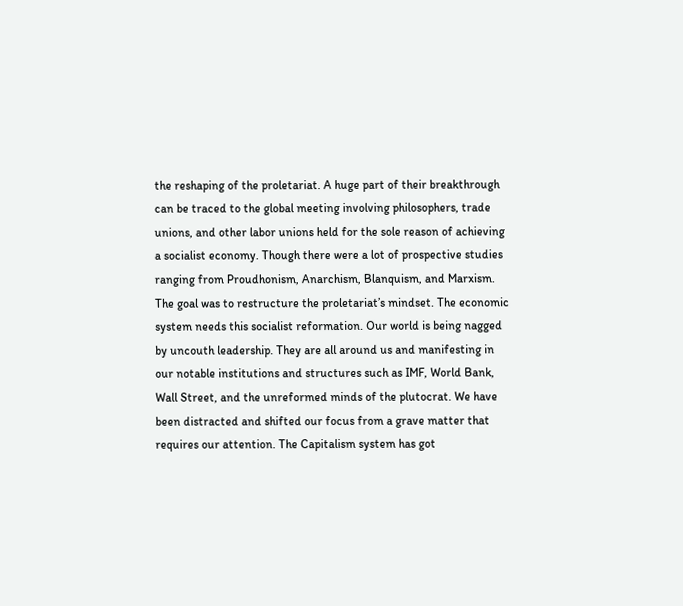the reshaping of the proletariat. A huge part of their breakthrough can be traced to the global meeting involving philosophers, trade unions, and other labor unions held for the sole reason of achieving a socialist economy. Though there were a lot of prospective studies ranging from Proudhonism, Anarchism, Blanquism, and Marxism. The goal was to restructure the proletariat’s mindset. The economic system needs this socialist reformation. Our world is being nagged by uncouth leadership. They are all around us and manifesting in our notable institutions and structures such as IMF, World Bank, Wall Street, and the unreformed minds of the plutocrat. We have been distracted and shifted our focus from a grave matter that requires our attention. The Capitalism system has got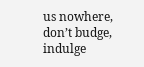us nowhere, don’t budge, indulge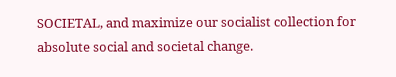SOCIETAL, and maximize our socialist collection for absolute social and societal change.